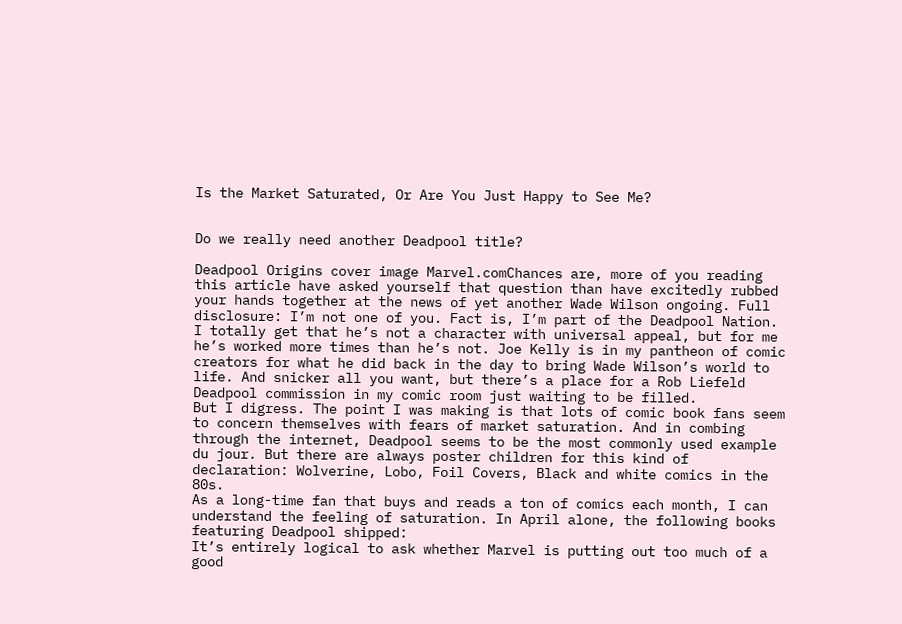Is the Market Saturated, Or Are You Just Happy to See Me?


Do we really need another Deadpool title?

Deadpool Origins cover image Marvel.comChances are, more of you reading this article have asked yourself that question than have excitedly rubbed your hands together at the news of yet another Wade Wilson ongoing. Full disclosure: I’m not one of you. Fact is, I’m part of the Deadpool Nation. I totally get that he’s not a character with universal appeal, but for me he’s worked more times than he’s not. Joe Kelly is in my pantheon of comic creators for what he did back in the day to bring Wade Wilson’s world to life. And snicker all you want, but there’s a place for a Rob Liefeld Deadpool commission in my comic room just waiting to be filled.
But I digress. The point I was making is that lots of comic book fans seem to concern themselves with fears of market saturation. And in combing through the internet, Deadpool seems to be the most commonly used example du jour. But there are always poster children for this kind of declaration: Wolverine, Lobo, Foil Covers, Black and white comics in the 80s.
As a long-time fan that buys and reads a ton of comics each month, I can understand the feeling of saturation. In April alone, the following books featuring Deadpool shipped:
It’s entirely logical to ask whether Marvel is putting out too much of a good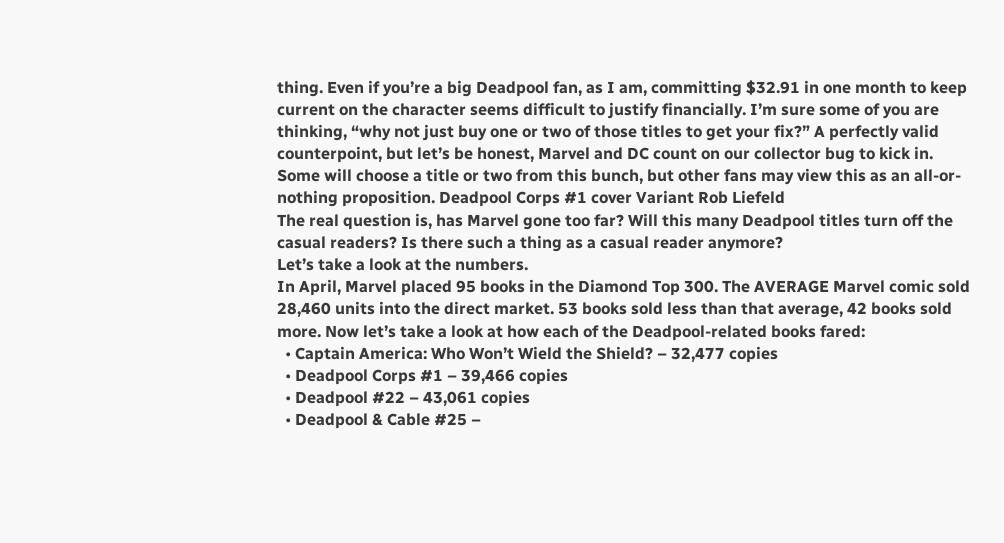thing. Even if you’re a big Deadpool fan, as I am, committing $32.91 in one month to keep current on the character seems difficult to justify financially. I’m sure some of you are thinking, “why not just buy one or two of those titles to get your fix?” A perfectly valid counterpoint, but let’s be honest, Marvel and DC count on our collector bug to kick in. Some will choose a title or two from this bunch, but other fans may view this as an all-or-nothing proposition. Deadpool Corps #1 cover Variant Rob Liefeld
The real question is, has Marvel gone too far? Will this many Deadpool titles turn off the casual readers? Is there such a thing as a casual reader anymore?
Let’s take a look at the numbers.
In April, Marvel placed 95 books in the Diamond Top 300. The AVERAGE Marvel comic sold 28,460 units into the direct market. 53 books sold less than that average, 42 books sold more. Now let’s take a look at how each of the Deadpool-related books fared:
  • Captain America: Who Won’t Wield the Shield? – 32,477 copies
  • Deadpool Corps #1 – 39,466 copies
  • Deadpool #22 – 43,061 copies
  • Deadpool & Cable #25 –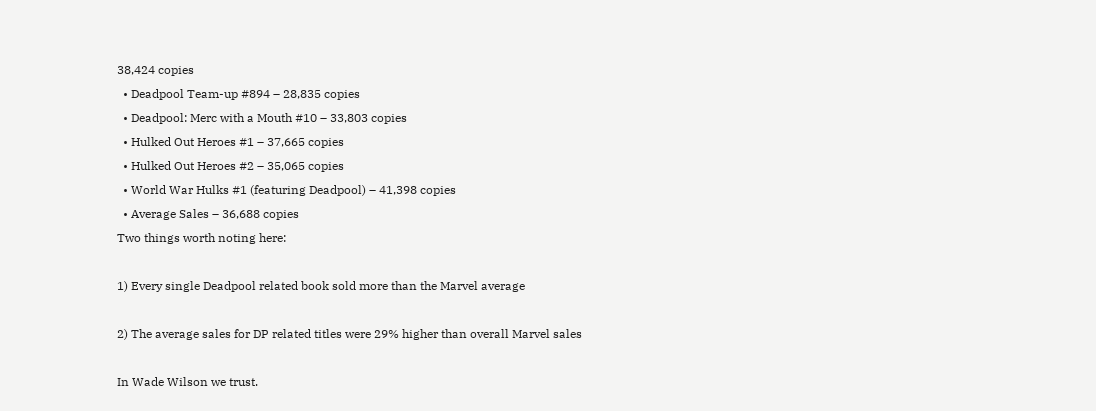38,424 copies
  • Deadpool Team-up #894 – 28,835 copies
  • Deadpool: Merc with a Mouth #10 – 33,803 copies
  • Hulked Out Heroes #1 – 37,665 copies
  • Hulked Out Heroes #2 – 35,065 copies
  • World War Hulks #1 (featuring Deadpool) – 41,398 copies
  • Average Sales – 36,688 copies
Two things worth noting here:

1) Every single Deadpool related book sold more than the Marvel average

2) The average sales for DP related titles were 29% higher than overall Marvel sales

In Wade Wilson we trust.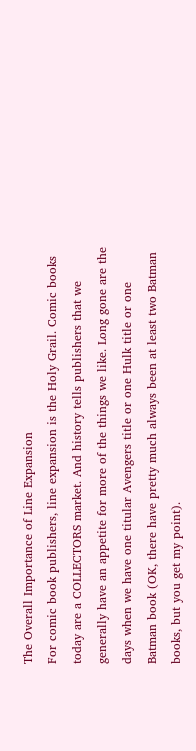The Overall Importance of Line Expansion
For comic book publishers, line expansion is the Holy Grail. Comic books today are a COLLECTORS market. And history tells publishers that we generally have an appetite for more of the things we like. Long gone are the days when we have one titular Avengers title or one Hulk title or one Batman book (OK, there have pretty much always been at least two Batman books, but you get my point).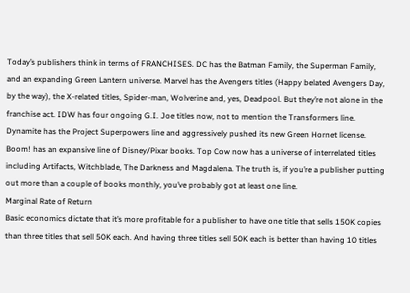Today’s publishers think in terms of FRANCHISES. DC has the Batman Family, the Superman Family, and an expanding Green Lantern universe. Marvel has the Avengers titles (Happy belated Avengers Day, by the way), the X-related titles, Spider-man, Wolverine and, yes, Deadpool. But they’re not alone in the franchise act. IDW has four ongoing G.I. Joe titles now, not to mention the Transformers line. Dynamite has the Project Superpowers line and aggressively pushed its new Green Hornet license. Boom! has an expansive line of Disney/Pixar books. Top Cow now has a universe of interrelated titles including Artifacts, Witchblade, The Darkness and Magdalena. The truth is, if you’re a publisher putting out more than a couple of books monthly, you’ve probably got at least one line.
Marginal Rate of Return
Basic economics dictate that it’s more profitable for a publisher to have one title that sells 150K copies than three titles that sell 50K each. And having three titles sell 50K each is better than having 10 titles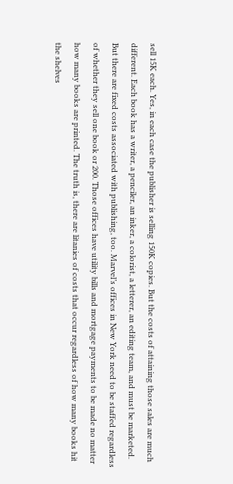sell 15K each. Yes, in each case the publisher is selling 150K copies. But the costs of attaining those sales are much different. Each book has a writer, a penciler, an inker, a colorist, a letterer, an editing team, and must be marketed. But there are fixed costs associated with publishing, too. Marvel’s offices in New York need to be staffed regardless of whether they sell one book or 200. Those offices have utility bills and mortgage payments to be made no matter how many books are printed. The truth is, there are litanies of costs that occur regardless of how many books hit the shelves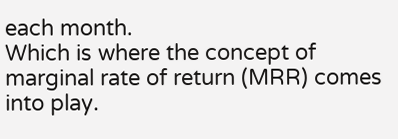each month.
Which is where the concept of marginal rate of return (MRR) comes into play.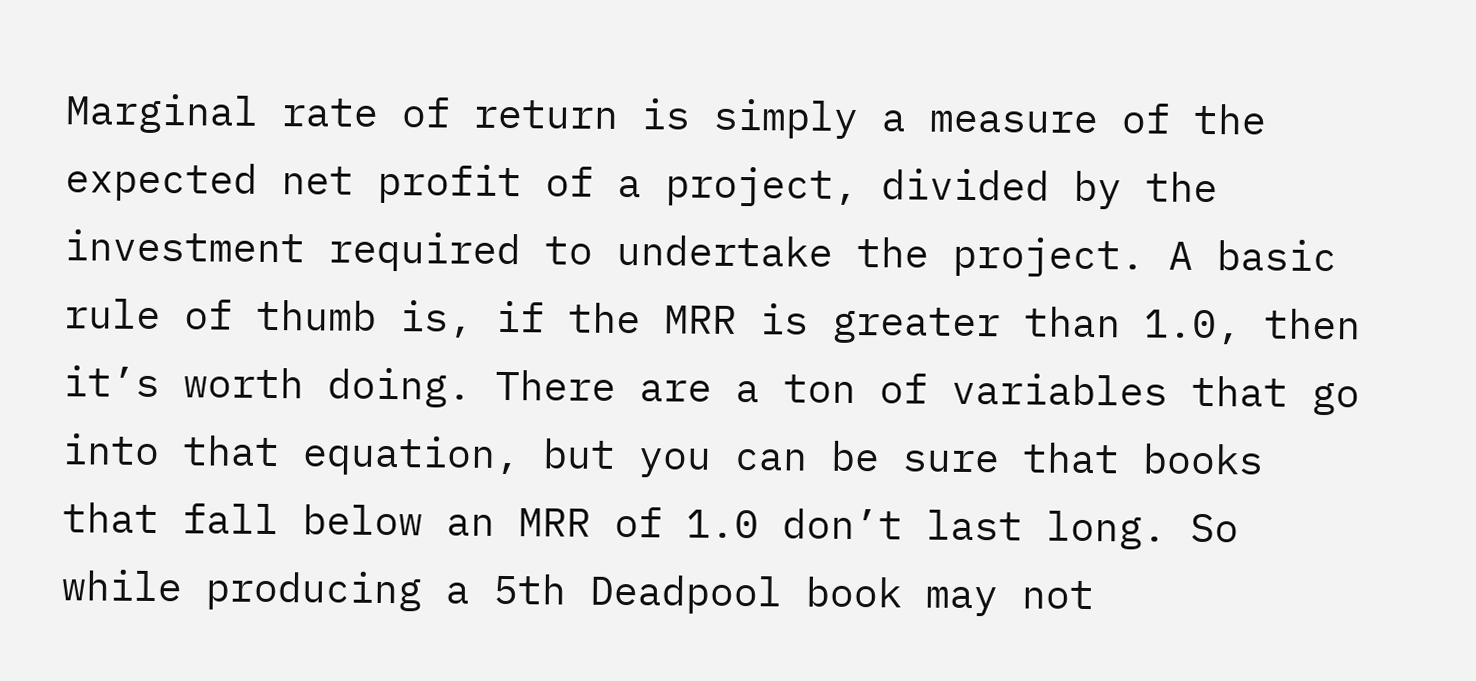Marginal rate of return is simply a measure of the expected net profit of a project, divided by the investment required to undertake the project. A basic rule of thumb is, if the MRR is greater than 1.0, then it’s worth doing. There are a ton of variables that go into that equation, but you can be sure that books that fall below an MRR of 1.0 don’t last long. So while producing a 5th Deadpool book may not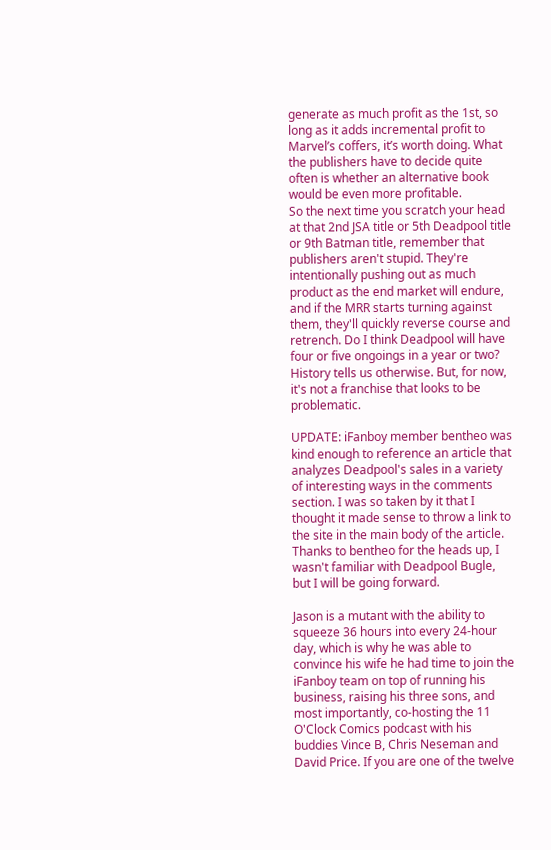generate as much profit as the 1st, so long as it adds incremental profit to Marvel’s coffers, it’s worth doing. What the publishers have to decide quite often is whether an alternative book would be even more profitable.
So the next time you scratch your head at that 2nd JSA title or 5th Deadpool title or 9th Batman title, remember that publishers aren't stupid. They're intentionally pushing out as much product as the end market will endure, and if the MRR starts turning against them, they'll quickly reverse course and retrench. Do I think Deadpool will have four or five ongoings in a year or two? History tells us otherwise. But, for now, it's not a franchise that looks to be problematic.

UPDATE: iFanboy member bentheo was kind enough to reference an article that analyzes Deadpool's sales in a variety of interesting ways in the comments section. I was so taken by it that I thought it made sense to throw a link to the site in the main body of the article.
Thanks to bentheo for the heads up, I wasn't familiar with Deadpool Bugle, but I will be going forward.

Jason is a mutant with the ability to squeeze 36 hours into every 24-hour day, which is why he was able to convince his wife he had time to join the iFanboy team on top of running his business, raising his three sons, and most importantly, co-hosting the 11 O'Clock Comics podcast with his buddies Vince B, Chris Neseman and David Price. If you are one of the twelve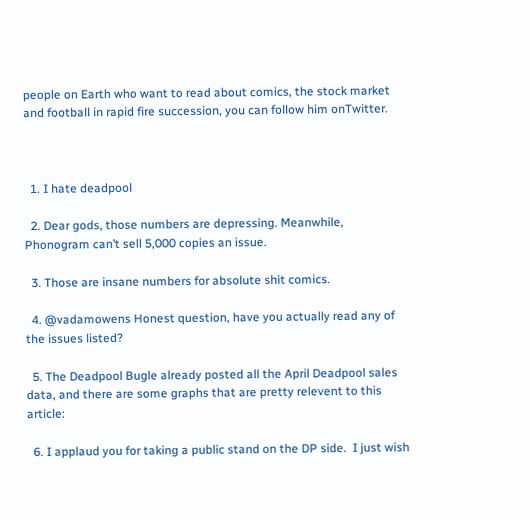people on Earth who want to read about comics, the stock market and football in rapid fire succession, you can follow him onTwitter.



  1. I hate deadpool

  2. Dear gods, those numbers are depressing. Meanwhile, Phonogram can’t sell 5,000 copies an issue.

  3. Those are insane numbers for absolute shit comics.

  4. @vadamowens Honest question, have you actually read any of the issues listed?

  5. The Deadpool Bugle already posted all the April Deadpool sales data, and there are some graphs that are pretty relevent to this article:

  6. I applaud you for taking a public stand on the DP side.  I just wish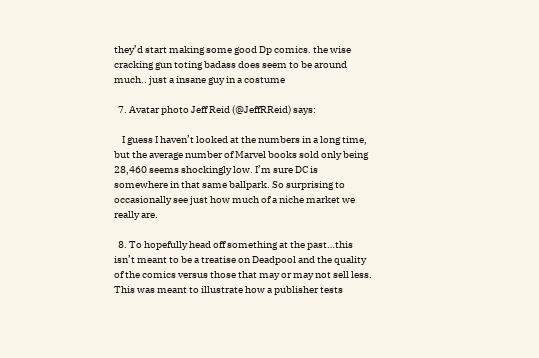they’d start making some good Dp comics. the wise cracking gun toting badass does seem to be around much.. just a insane guy in a costume

  7. Avatar photo Jeff Reid (@JeffRReid) says:

    I guess I haven’t looked at the numbers in a long time, but the average number of Marvel books sold only being 28,460 seems shockingly low. I’m sure DC is somewhere in that same ballpark. So surprising to occasionally see just how much of a niche market we really are.

  8. To hopefully head off something at the past…this isn’t meant to be a treatise on Deadpool and the quality of the comics versus those that may or may not sell less. This was meant to illustrate how a publisher tests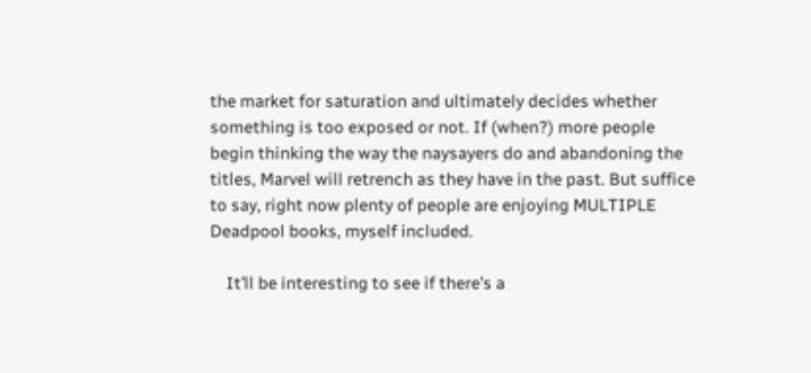the market for saturation and ultimately decides whether something is too exposed or not. If (when?) more people begin thinking the way the naysayers do and abandoning the titles, Marvel will retrench as they have in the past. But suffice to say, right now plenty of people are enjoying MULTIPLE Deadpool books, myself included.

    It’ll be interesting to see if there’s a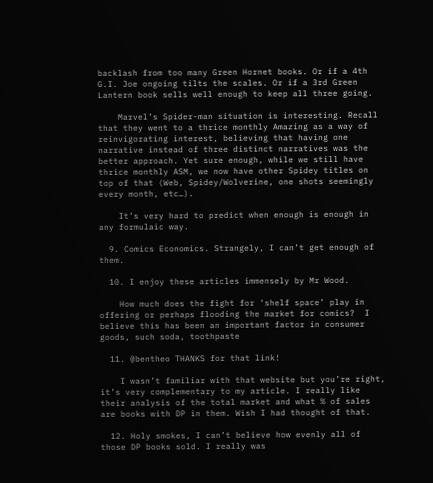backlash from too many Green Hornet books. Or if a 4th G.I. Joe ongoing tilts the scales. Or if a 3rd Green Lantern book sells well enough to keep all three going.

    Marvel’s Spider-man situation is interesting. Recall that they went to a thrice monthly Amazing as a way of reinvigorating interest, believing that having one narrative instead of three distinct narratives was the better approach. Yet sure enough, while we still have thrice monthly ASM, we now have other Spidey titles on top of that (Web, Spidey/Wolverine, one shots seemingly every month, etc…).

    It’s very hard to predict when enough is enough in any formulaic way.

  9. Comics Economics. Strangely, I can’t get enough of them.

  10. I enjoy these articles immensely by Mr Wood.

    How much does the fight for ‘shelf space’ play in offering or perhaps flooding the market for comics?  I believe this has been an important factor in consumer goods, such soda, toothpaste

  11. @bentheo THANKS for that link!

    I wasn’t familiar with that website but you’re right, it’s very complementary to my article. I really like their analysis of the total market and what % of sales are books with DP in them. Wish I had thought of that.

  12. Holy smokes, I can’t believe how evenly all of those DP books sold. I really was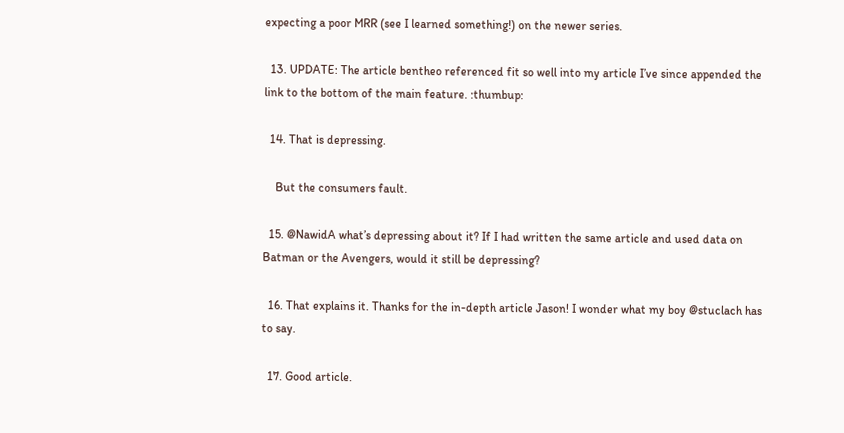expecting a poor MRR (see I learned something!) on the newer series.

  13. UPDATE: The article bentheo referenced fit so well into my article I’ve since appended the link to the bottom of the main feature. :thumbup:

  14. That is depressing.

    But the consumers fault.

  15. @NawidA what’s depressing about it? If I had written the same article and used data on Batman or the Avengers, would it still be depressing?

  16. That explains it. Thanks for the in-depth article Jason! I wonder what my boy @stuclach has to say.

  17. Good article.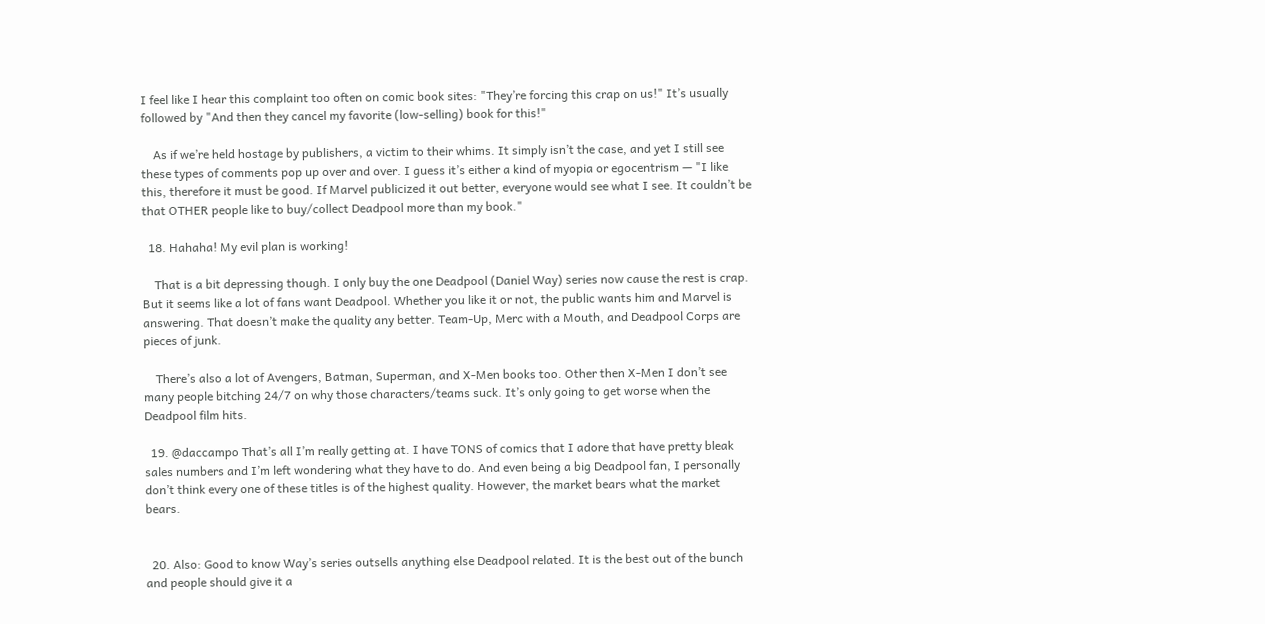I feel like I hear this complaint too often on comic book sites: "They’re forcing this crap on us!" It’s usually followed by "And then they cancel my favorite (low-selling) book for this!"

    As if we’re held hostage by publishers, a victim to their whims. It simply isn’t the case, and yet I still see these types of comments pop up over and over. I guess it’s either a kind of myopia or egocentrism — "I like this, therefore it must be good. If Marvel publicized it out better, everyone would see what I see. It couldn’t be that OTHER people like to buy/collect Deadpool more than my book."

  18. Hahaha! My evil plan is working!

    That is a bit depressing though. I only buy the one Deadpool (Daniel Way) series now cause the rest is crap. But it seems like a lot of fans want Deadpool. Whether you like it or not, the public wants him and Marvel is answering. That doesn’t make the quality any better. Team-Up, Merc with a Mouth, and Deadpool Corps are pieces of junk.

    There’s also a lot of Avengers, Batman, Superman, and X-Men books too. Other then X-Men I don’t see many people bitching 24/7 on why those characters/teams suck. It’s only going to get worse when the Deadpool film hits.

  19. @daccampo That’s all I’m really getting at. I have TONS of comics that I adore that have pretty bleak sales numbers and I’m left wondering what they have to do. And even being a big Deadpool fan, I personally don’t think every one of these titles is of the highest quality. However, the market bears what the market bears.


  20. Also: Good to know Way’s series outsells anything else Deadpool related. It is the best out of the bunch and people should give it a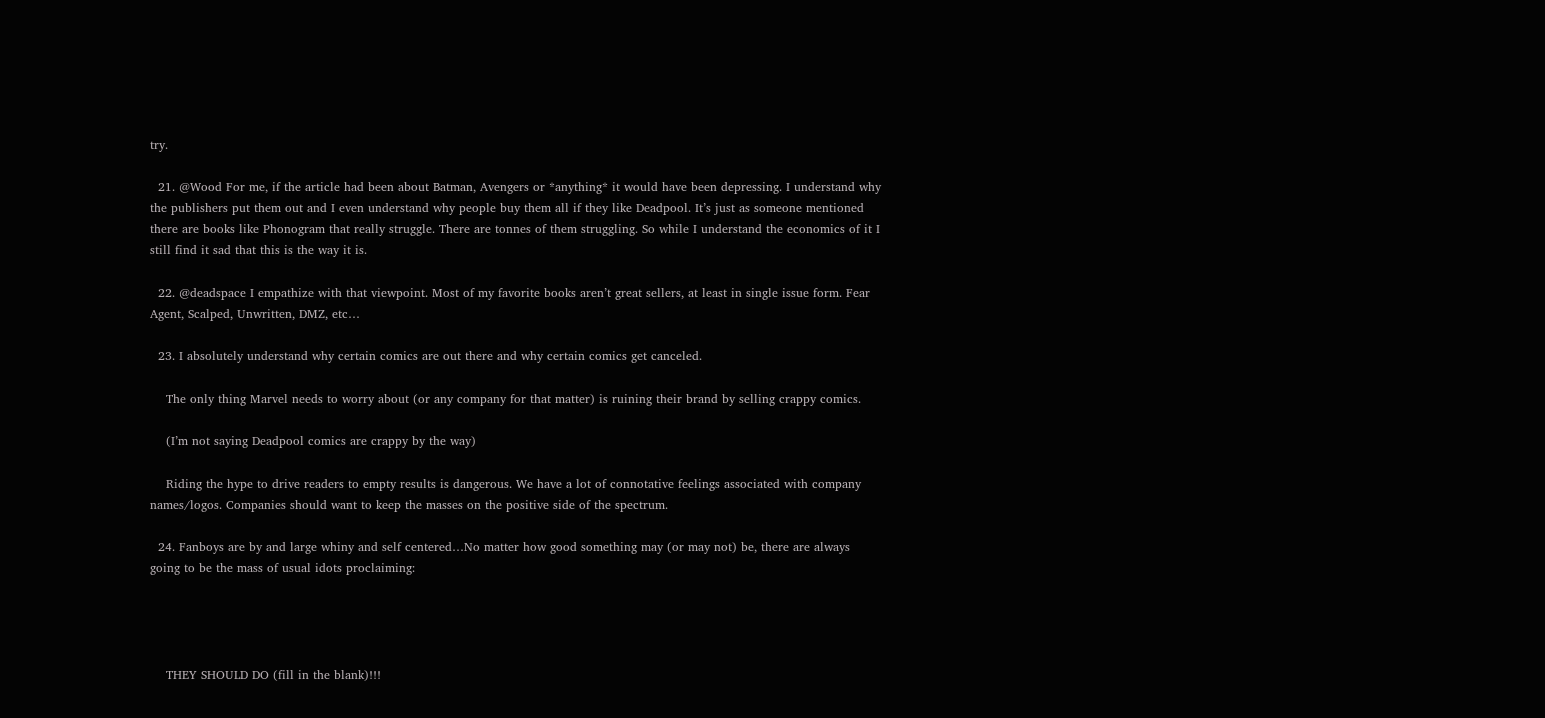try.

  21. @Wood For me, if the article had been about Batman, Avengers or *anything* it would have been depressing. I understand why the publishers put them out and I even understand why people buy them all if they like Deadpool. It’s just as someone mentioned there are books like Phonogram that really struggle. There are tonnes of them struggling. So while I understand the economics of it I still find it sad that this is the way it is.

  22. @deadspace I empathize with that viewpoint. Most of my favorite books aren’t great sellers, at least in single issue form. Fear Agent, Scalped, Unwritten, DMZ, etc…

  23. I absolutely understand why certain comics are out there and why certain comics get canceled.

    The only thing Marvel needs to worry about (or any company for that matter) is ruining their brand by selling crappy comics.

    (I’m not saying Deadpool comics are crappy by the way)

    Riding the hype to drive readers to empty results is dangerous. We have a lot of connotative feelings associated with company names/logos. Companies should want to keep the masses on the positive side of the spectrum.

  24. Fanboys are by and large whiny and self centered…No matter how good something may (or may not) be, there are always going to be the mass of usual idots proclaiming:




    THEY SHOULD DO (fill in the blank)!!!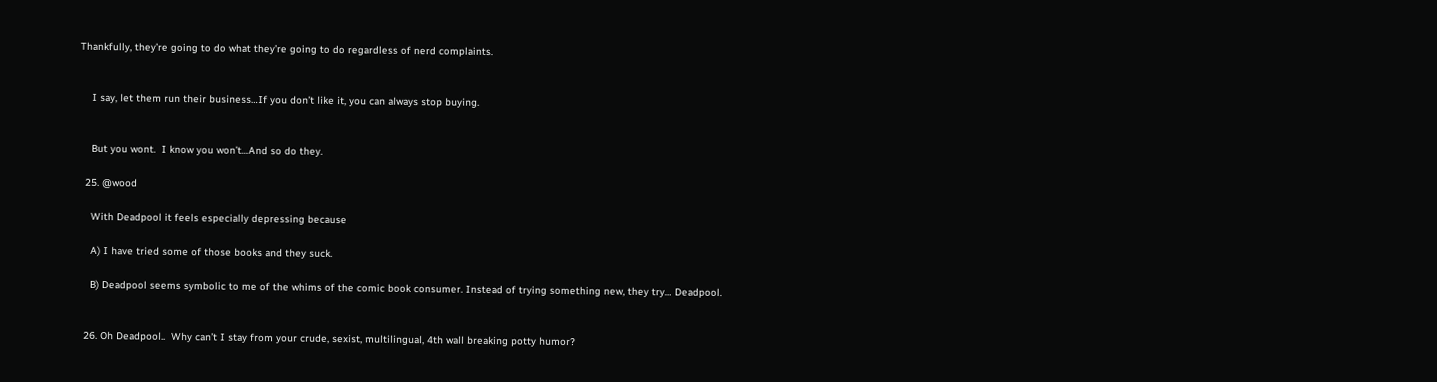Thankfully, they’re going to do what they’re going to do regardless of nerd complaints.


    I say, let them run their business…If you don’t like it, you can always stop buying.


    But you wont.  I know you won’t…And so do they.

  25. @wood

    With Deadpool it feels especially depressing because

    A) I have tried some of those books and they suck.

    B) Deadpool seems symbolic to me of the whims of the comic book consumer. Instead of trying something new, they try… Deadpool.


  26. Oh Deadpool..  Why can’t I stay from your crude, sexist, multilingual, 4th wall breaking potty humor?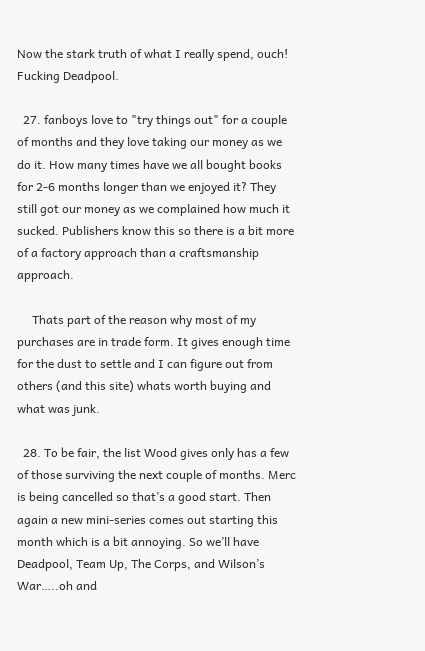Now the stark truth of what I really spend, ouch!  Fucking Deadpool.

  27. fanboys love to "try things out" for a couple of months and they love taking our money as we do it. How many times have we all bought books for 2-6 months longer than we enjoyed it? They still got our money as we complained how much it sucked. Publishers know this so there is a bit more of a factory approach than a craftsmanship approach.

     Thats part of the reason why most of my purchases are in trade form. It gives enough time for the dust to settle and I can figure out from others (and this site) whats worth buying and what was junk.

  28. To be fair, the list Wood gives only has a few of those surviving the next couple of months. Merc is being cancelled so that’s a good start. Then again a new mini-series comes out starting this month which is a bit annoying. So we’ll have Deadpool, Team Up, The Corps, and Wilson’s War…..oh and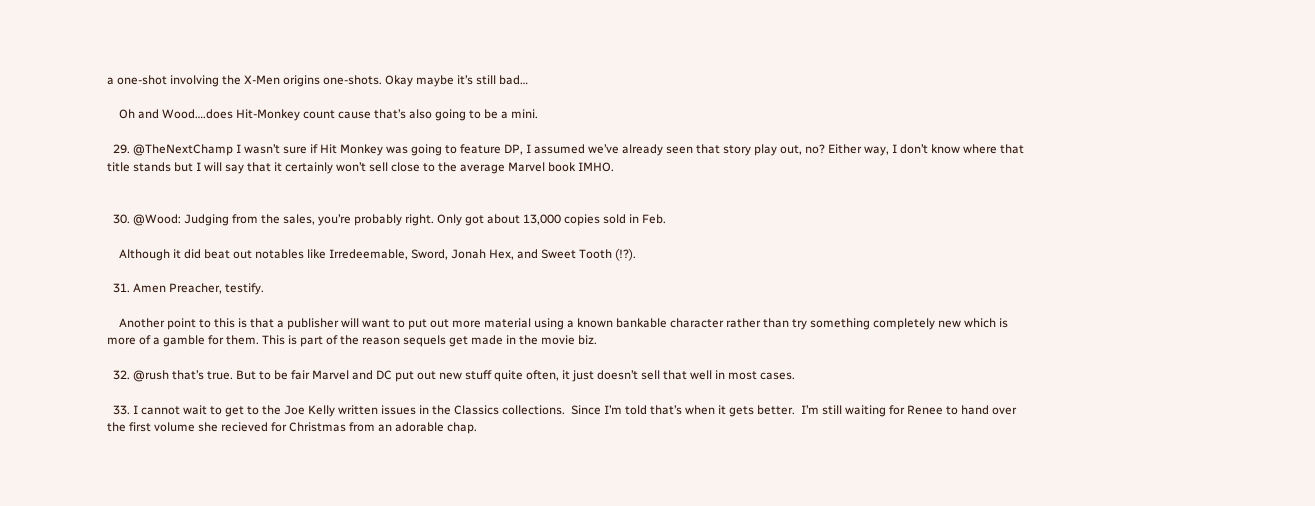a one-shot involving the X-Men origins one-shots. Okay maybe it’s still bad…

    Oh and Wood….does Hit-Monkey count cause that’s also going to be a mini.

  29. @TheNextChamp I wasn’t sure if Hit Monkey was going to feature DP, I assumed we’ve already seen that story play out, no? Either way, I don’t know where that title stands but I will say that it certainly won’t sell close to the average Marvel book IMHO.


  30. @Wood: Judging from the sales, you’re probably right. Only got about 13,000 copies sold in Feb.

    Although it did beat out notables like Irredeemable, Sword, Jonah Hex, and Sweet Tooth (!?).

  31. Amen Preacher, testify.

    Another point to this is that a publisher will want to put out more material using a known bankable character rather than try something completely new which is more of a gamble for them. This is part of the reason sequels get made in the movie biz.

  32. @rush that’s true. But to be fair Marvel and DC put out new stuff quite often, it just doesn’t sell that well in most cases.

  33. I cannot wait to get to the Joe Kelly written issues in the Classics collections.  Since I’m told that’s when it gets better.  I’m still waiting for Renee to hand over the first volume she recieved for Christmas from an adorable chap.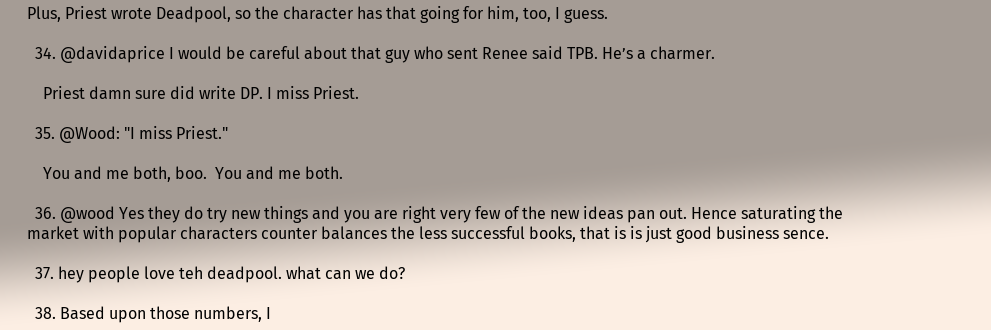Plus, Priest wrote Deadpool, so the character has that going for him, too, I guess.

  34. @davidaprice I would be careful about that guy who sent Renee said TPB. He’s a charmer.

    Priest damn sure did write DP. I miss Priest.

  35. @Wood: "I miss Priest."

    You and me both, boo.  You and me both.

  36. @wood Yes they do try new things and you are right very few of the new ideas pan out. Hence saturating the market with popular characters counter balances the less successful books, that is is just good business sence.

  37. hey people love teh deadpool. what can we do?

  38. Based upon those numbers, I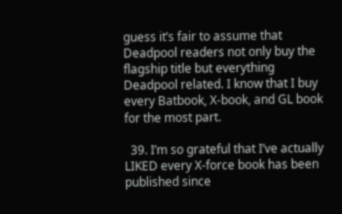guess it’s fair to assume that Deadpool readers not only buy the flagship title but everything Deadpool related. I know that I buy every Batbook, X-book, and GL book for the most part.

  39. I’m so grateful that I’ve actually LIKED every X-force book has been published since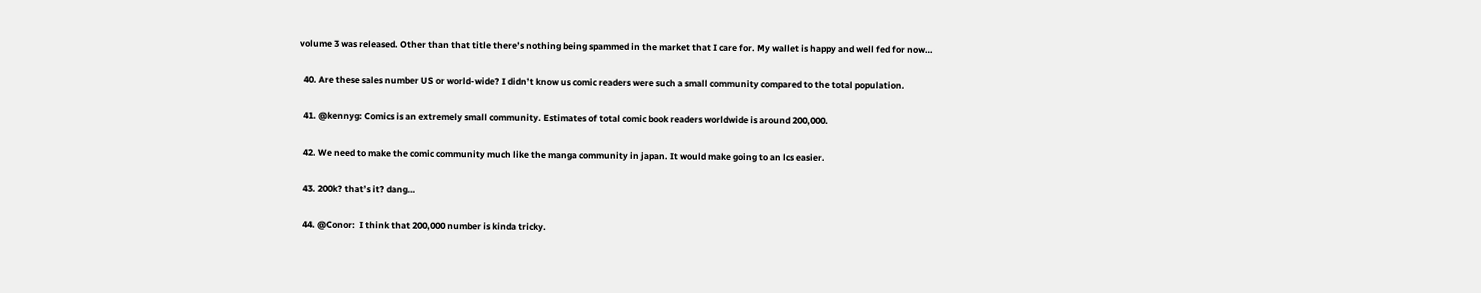volume 3 was released. Other than that title there’s nothing being spammed in the market that I care for. My wallet is happy and well fed for now…

  40. Are these sales number US or world-wide? I didn’t know us comic readers were such a small community compared to the total population.

  41. @kennyg: Comics is an extremely small community. Estimates of total comic book readers worldwide is around 200,000.

  42. We need to make the comic community much like the manga community in japan. It would make going to an lcs easier.

  43. 200k? that’s it? dang…

  44. @Conor:  I think that 200,000 number is kinda tricky.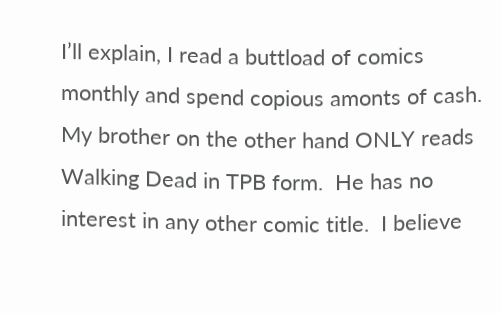I’ll explain, I read a buttload of comics monthly and spend copious amonts of cash.  My brother on the other hand ONLY reads Walking Dead in TPB form.  He has no interest in any other comic title.  I believe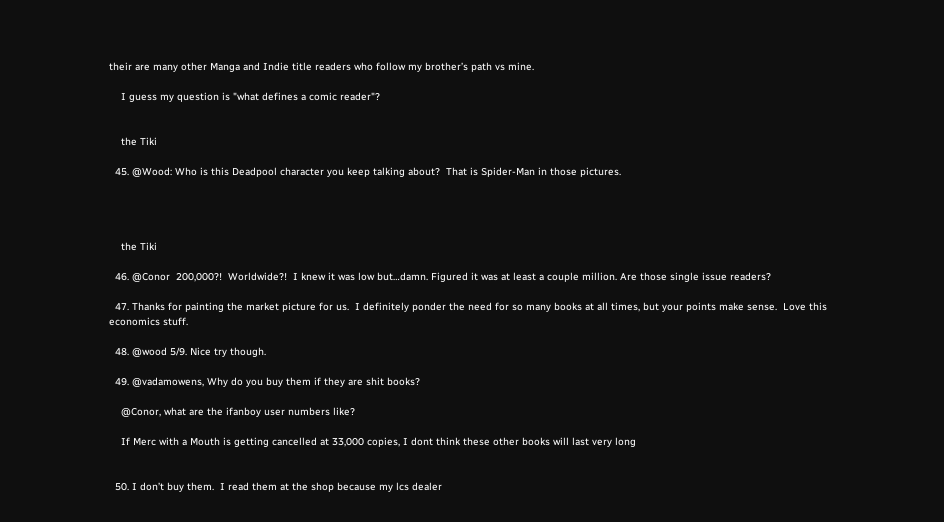their are many other Manga and Indie title readers who follow my brother’s path vs mine.

    I guess my question is "what defines a comic reader"?


    the Tiki

  45. @Wood: Who is this Deadpool character you keep talking about?  That is Spider-Man in those pictures.




    the Tiki

  46. @Conor  200,000?!  Worldwide?!  I knew it was low but…damn. Figured it was at least a couple million. Are those single issue readers?

  47. Thanks for painting the market picture for us.  I definitely ponder the need for so many books at all times, but your points make sense.  Love this economics stuff.

  48. @wood 5/9. Nice try though.

  49. @vadamowens, Why do you buy them if they are shit books?

    @Conor, what are the ifanboy user numbers like?

    If Merc with a Mouth is getting cancelled at 33,000 copies, I dont think these other books will last very long


  50. I don’t buy them.  I read them at the shop because my lcs dealer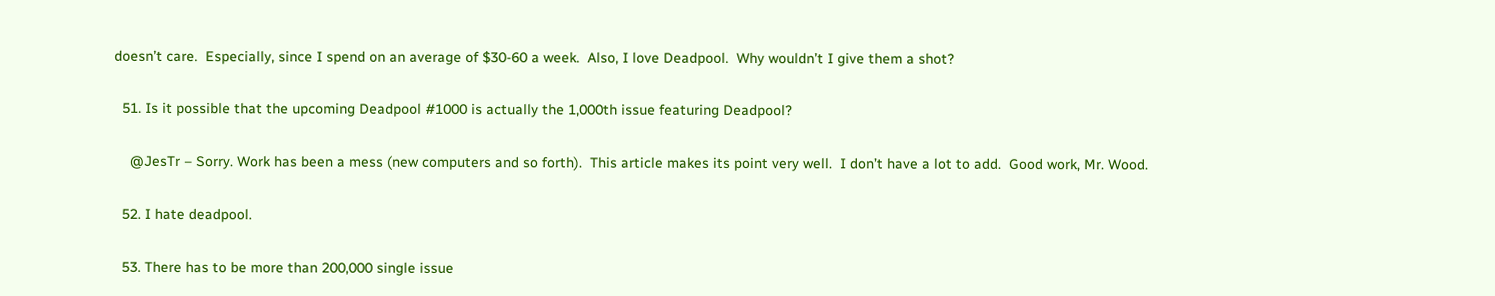doesn’t care.  Especially, since I spend on an average of $30-60 a week.  Also, I love Deadpool.  Why wouldn’t I give them a shot?

  51. Is it possible that the upcoming Deadpool #1000 is actually the 1,000th issue featuring Deadpool?

    @JesTr – Sorry. Work has been a mess (new computers and so forth).  This article makes its point very well.  I don’t have a lot to add.  Good work, Mr. Wood.

  52. I hate deadpool.

  53. There has to be more than 200,000 single issue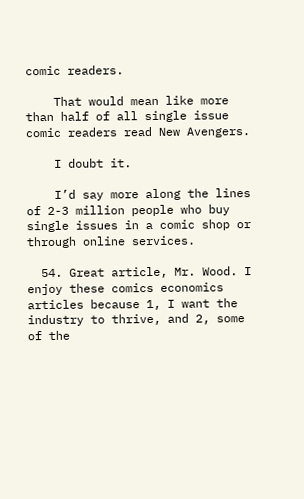comic readers.

    That would mean like more than half of all single issue comic readers read New Avengers.

    I doubt it.

    I’d say more along the lines of 2-3 million people who buy single issues in a comic shop or through online services.

  54. Great article, Mr. Wood. I enjoy these comics economics articles because 1, I want the industry to thrive, and 2, some of the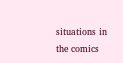situations in the comics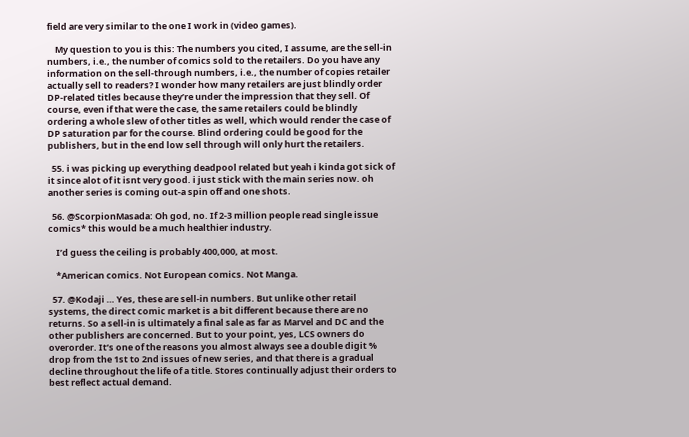field are very similar to the one I work in (video games).

    My question to you is this: The numbers you cited, I assume, are the sell-in numbers, i.e., the number of comics sold to the retailers. Do you have any information on the sell-through numbers, i.e., the number of copies retailer actually sell to readers? I wonder how many retailers are just blindly order DP-related titles because they’re under the impression that they sell. Of course, even if that were the case, the same retailers could be blindly ordering a whole slew of other titles as well, which would render the case of DP saturation par for the course. Blind ordering could be good for the publishers, but in the end low sell through will only hurt the retailers.

  55. i was picking up everything deadpool related but yeah i kinda got sick of it since alot of it isnt very good. i just stick with the main series now. oh another series is coming out-a spin off and one shots.

  56. @ScorpionMasada: Oh god, no. If 2-3 million people read single issue comics* this would be a much healthier industry.

    I’d guess the ceiling is probably 400,000, at most.

    *American comics. Not European comics. Not Manga.

  57. @Kodaji … Yes, these are sell-in numbers. But unlike other retail systems, the direct comic market is a bit different because there are no returns. So a sell-in is ultimately a final sale as far as Marvel and DC and the other publishers are concerned. But to your point, yes, LCS owners do overorder. It’s one of the reasons you almost always see a double digit % drop from the 1st to 2nd issues of new series, and that there is a gradual decline throughout the life of a title. Stores continually adjust their orders to best reflect actual demand.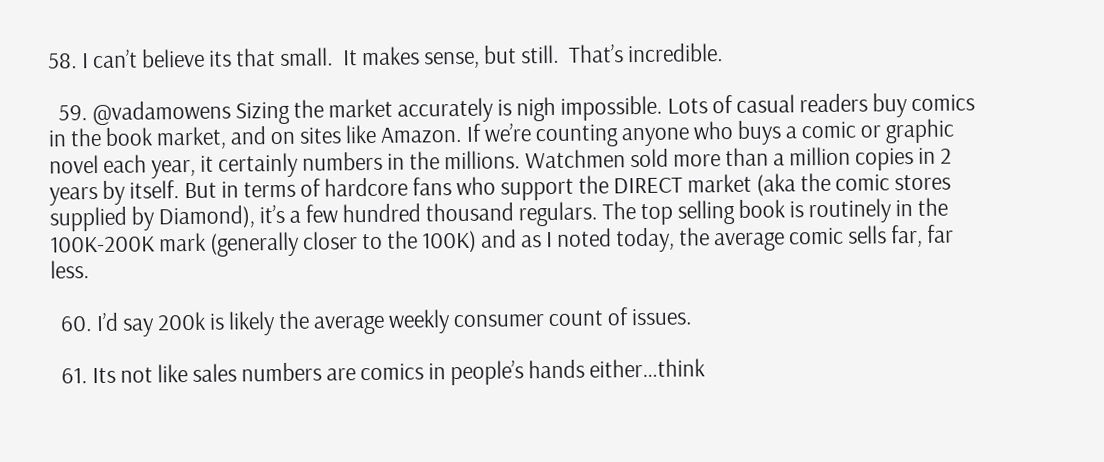58. I can’t believe its that small.  It makes sense, but still.  That’s incredible.

  59. @vadamowens Sizing the market accurately is nigh impossible. Lots of casual readers buy comics in the book market, and on sites like Amazon. If we’re counting anyone who buys a comic or graphic novel each year, it certainly numbers in the millions. Watchmen sold more than a million copies in 2 years by itself. But in terms of hardcore fans who support the DIRECT market (aka the comic stores supplied by Diamond), it’s a few hundred thousand regulars. The top selling book is routinely in the 100K-200K mark (generally closer to the 100K) and as I noted today, the average comic sells far, far less.

  60. I’d say 200k is likely the average weekly consumer count of issues.

  61. Its not like sales numbers are comics in people’s hands either…think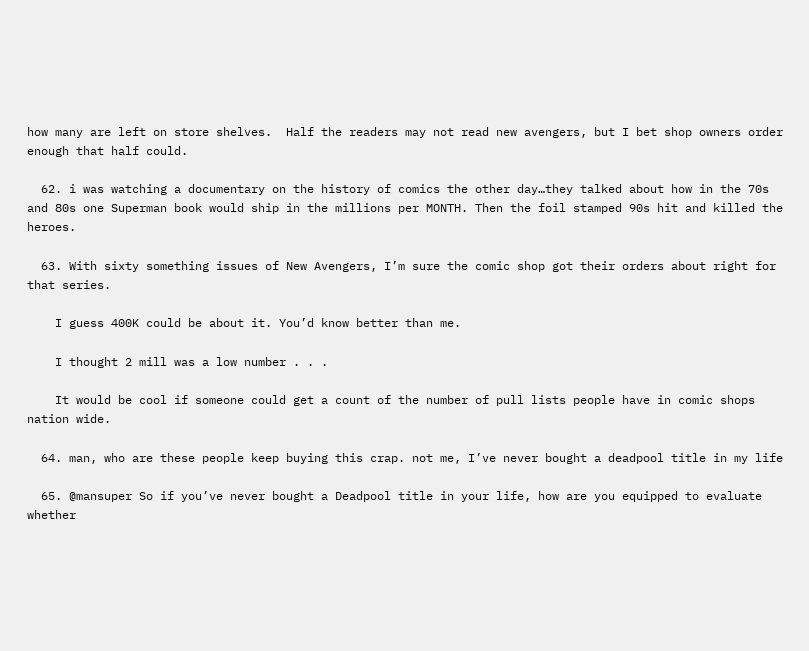how many are left on store shelves.  Half the readers may not read new avengers, but I bet shop owners order enough that half could.

  62. i was watching a documentary on the history of comics the other day…they talked about how in the 70s and 80s one Superman book would ship in the millions per MONTH. Then the foil stamped 90s hit and killed the heroes.

  63. With sixty something issues of New Avengers, I’m sure the comic shop got their orders about right for that series.

    I guess 400K could be about it. You’d know better than me.

    I thought 2 mill was a low number . . .

    It would be cool if someone could get a count of the number of pull lists people have in comic shops nation wide.

  64. man, who are these people keep buying this crap. not me, I’ve never bought a deadpool title in my life

  65. @mansuper So if you’ve never bought a Deadpool title in your life, how are you equipped to evaluate whether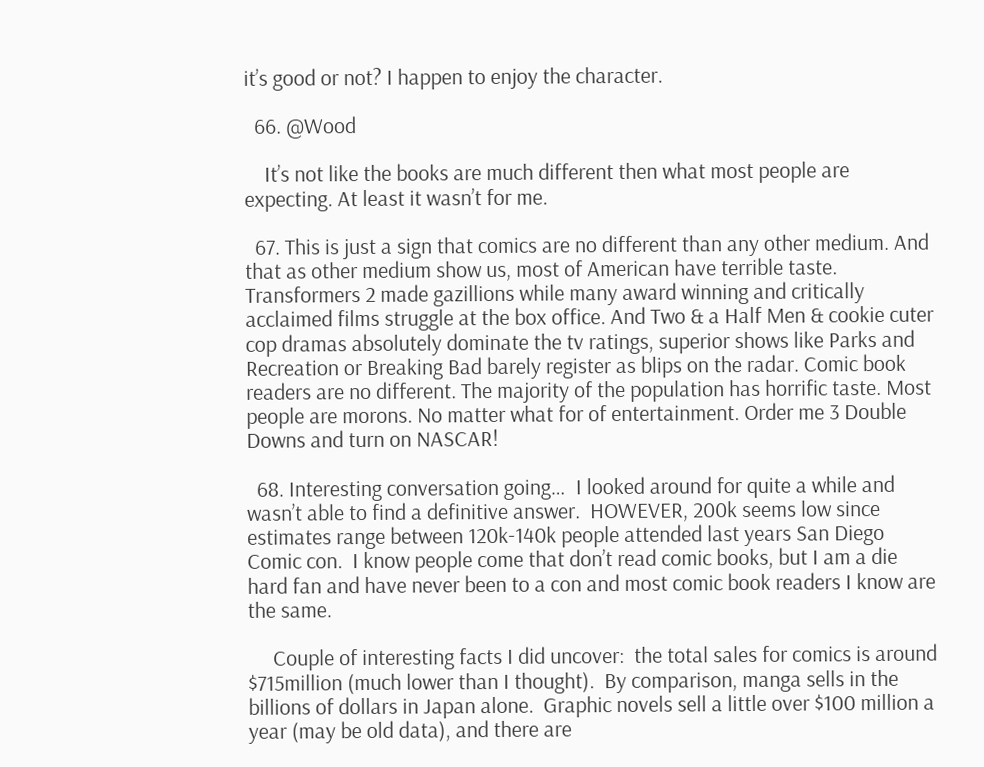it’s good or not? I happen to enjoy the character.

  66. @Wood

    It’s not like the books are much different then what most people are expecting. At least it wasn’t for me.

  67. This is just a sign that comics are no different than any other medium. And that as other medium show us, most of American have terrible taste. Transformers 2 made gazillions while many award winning and critically acclaimed films struggle at the box office. And Two & a Half Men & cookie cuter cop dramas absolutely dominate the tv ratings, superior shows like Parks and Recreation or Breaking Bad barely register as blips on the radar. Comic book readers are no different. The majority of the population has horrific taste. Most people are morons. No matter what for of entertainment. Order me 3 Double Downs and turn on NASCAR!

  68. Interesting conversation going…  I looked around for quite a while and wasn’t able to find a definitive answer.  HOWEVER, 200k seems low since estimates range between 120k-140k people attended last years San Diego Comic con.  I know people come that don’t read comic books, but I am a die hard fan and have never been to a con and most comic book readers I know are the same.

     Couple of interesting facts I did uncover:  the total sales for comics is around $715million (much lower than I thought).  By comparison, manga sells in the billions of dollars in Japan alone.  Graphic novels sell a little over $100 million a year (may be old data), and there are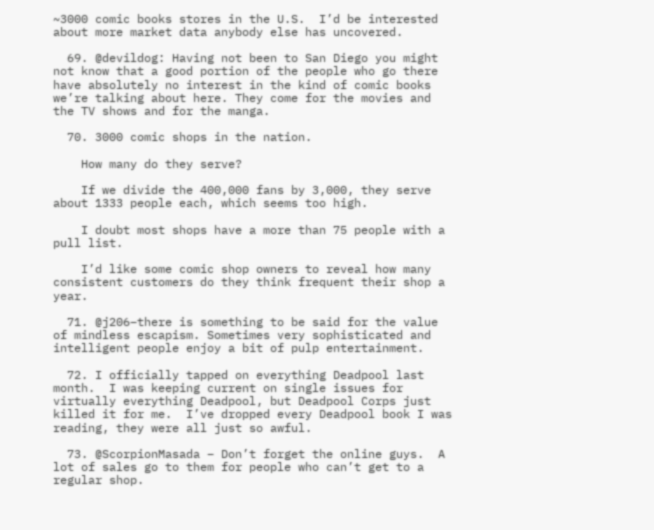~3000 comic books stores in the U.S.  I’d be interested about more market data anybody else has uncovered.

  69. @devildog: Having not been to San Diego you might not know that a good portion of the people who go there have absolutely no interest in the kind of comic books we’re talking about here. They come for the movies and the TV shows and for the manga.

  70. 3000 comic shops in the nation.

    How many do they serve?

    If we divide the 400,000 fans by 3,000, they serve about 1333 people each, which seems too high.

    I doubt most shops have a more than 75 people with a pull list.

    I’d like some comic shop owners to reveal how many consistent customers do they think frequent their shop a year.

  71. @j206–there is something to be said for the value of mindless escapism. Sometimes very sophisticated and intelligent people enjoy a bit of pulp entertainment.

  72. I officially tapped on everything Deadpool last month.  I was keeping current on single issues for virtually everything Deadpool, but Deadpool Corps just killed it for me.  I’ve dropped every Deadpool book I was reading, they were all just so awful.

  73. @ScorpionMasada – Don’t forget the online guys.  A lot of sales go to them for people who can’t get to a regular shop.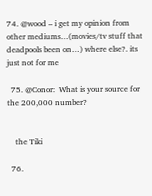74. @wood – i get my opinion from other mediums…(movies/tv stuff that deadpools been on…) where else?. its just not for me

  75. @Conor:  What is your source for the 200,000 number?


    the Tiki

  76.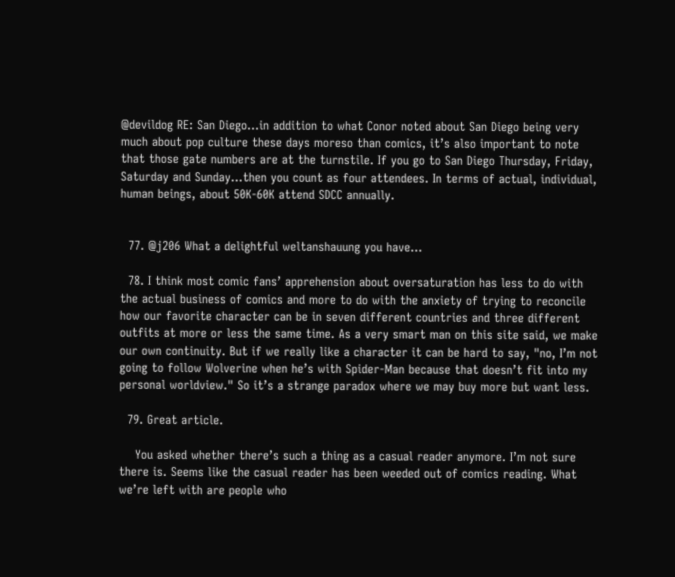@devildog RE: San Diego…in addition to what Conor noted about San Diego being very much about pop culture these days moreso than comics, it’s also important to note that those gate numbers are at the turnstile. If you go to San Diego Thursday, Friday, Saturday and Sunday…then you count as four attendees. In terms of actual, individual, human beings, about 50K-60K attend SDCC annually.


  77. @j206 What a delightful weltanshauung you have…

  78. I think most comic fans’ apprehension about oversaturation has less to do with the actual business of comics and more to do with the anxiety of trying to reconcile how our favorite character can be in seven different countries and three different outfits at more or less the same time. As a very smart man on this site said, we make our own continuity. But if we really like a character it can be hard to say, "no, I’m not going to follow Wolverine when he’s with Spider-Man because that doesn’t fit into my personal worldview." So it’s a strange paradox where we may buy more but want less.

  79. Great article.

    You asked whether there’s such a thing as a casual reader anymore. I’m not sure there is. Seems like the casual reader has been weeded out of comics reading. What we’re left with are people who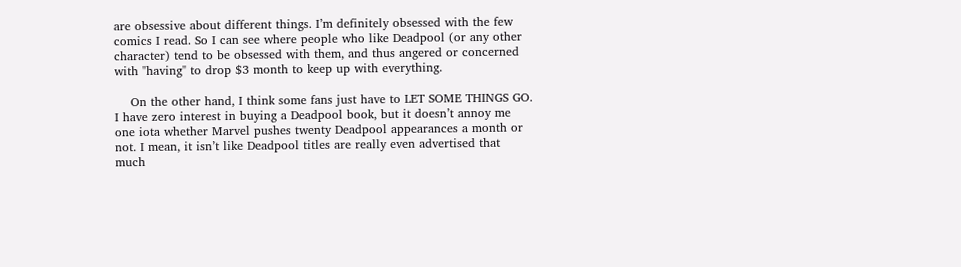are obsessive about different things. I’m definitely obsessed with the few comics I read. So I can see where people who like Deadpool (or any other character) tend to be obsessed with them, and thus angered or concerned with "having" to drop $3 month to keep up with everything.

    On the other hand, I think some fans just have to LET SOME THINGS GO. I have zero interest in buying a Deadpool book, but it doesn’t annoy me one iota whether Marvel pushes twenty Deadpool appearances a month or not. I mean, it isn’t like Deadpool titles are really even advertised that much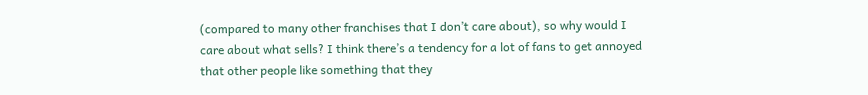(compared to many other franchises that I don’t care about), so why would I care about what sells? I think there’s a tendency for a lot of fans to get annoyed that other people like something that they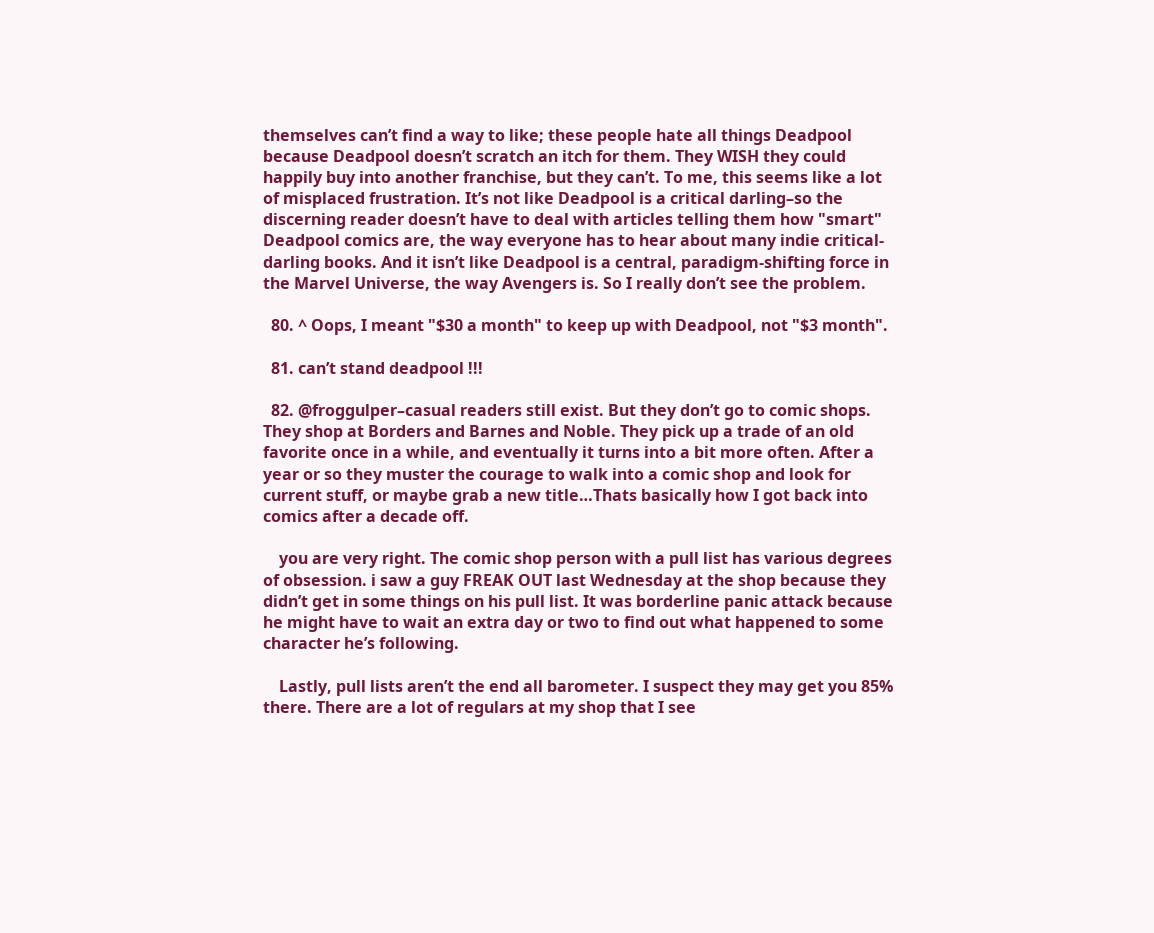themselves can’t find a way to like; these people hate all things Deadpool because Deadpool doesn’t scratch an itch for them. They WISH they could happily buy into another franchise, but they can’t. To me, this seems like a lot of misplaced frustration. It’s not like Deadpool is a critical darling–so the discerning reader doesn’t have to deal with articles telling them how "smart" Deadpool comics are, the way everyone has to hear about many indie critical-darling books. And it isn’t like Deadpool is a central, paradigm-shifting force in the Marvel Universe, the way Avengers is. So I really don’t see the problem.

  80. ^ Oops, I meant "$30 a month" to keep up with Deadpool, not "$3 month".

  81. can’t stand deadpool !!!

  82. @froggulper–casual readers still exist. But they don’t go to comic shops. They shop at Borders and Barnes and Noble. They pick up a trade of an old favorite once in a while, and eventually it turns into a bit more often. After a year or so they muster the courage to walk into a comic shop and look for current stuff, or maybe grab a new title…Thats basically how I got back into comics after a decade off.

    you are very right. The comic shop person with a pull list has various degrees of obsession. i saw a guy FREAK OUT last Wednesday at the shop because they didn’t get in some things on his pull list. It was borderline panic attack because he might have to wait an extra day or two to find out what happened to some character he’s following.

    Lastly, pull lists aren’t the end all barometer. I suspect they may get you 85% there. There are a lot of regulars at my shop that I see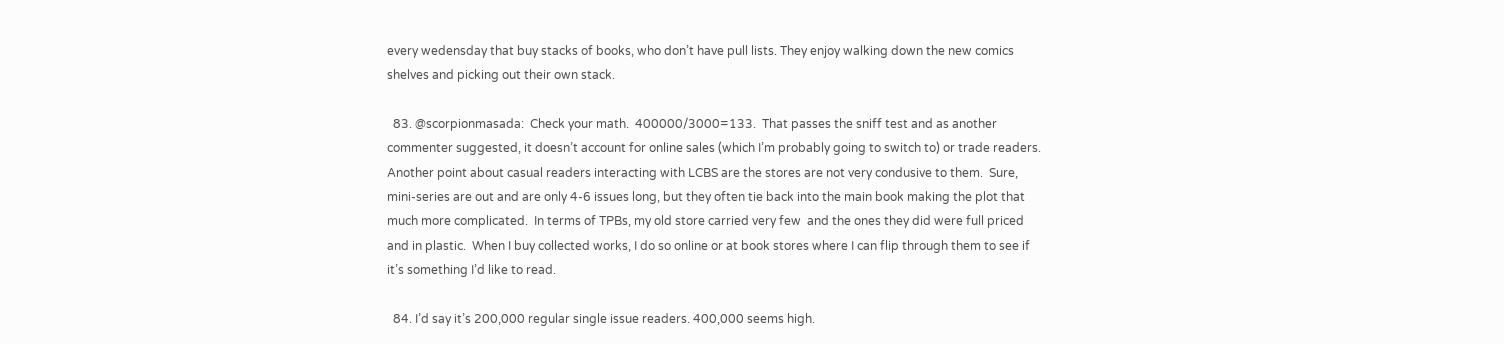every wedensday that buy stacks of books, who don’t have pull lists. They enjoy walking down the new comics shelves and picking out their own stack.

  83. @scorpionmasada:  Check your math.  400000/3000=133.  That passes the sniff test and as another commenter suggested, it doesn’t account for online sales (which I’m probably going to switch to) or trade readers.  Another point about casual readers interacting with LCBS are the stores are not very condusive to them.  Sure, mini-series are out and are only 4-6 issues long, but they often tie back into the main book making the plot that much more complicated.  In terms of TPBs, my old store carried very few  and the ones they did were full priced and in plastic.  When I buy collected works, I do so online or at book stores where I can flip through them to see if it’s something I’d like to read.

  84. I’d say it’s 200,000 regular single issue readers. 400,000 seems high.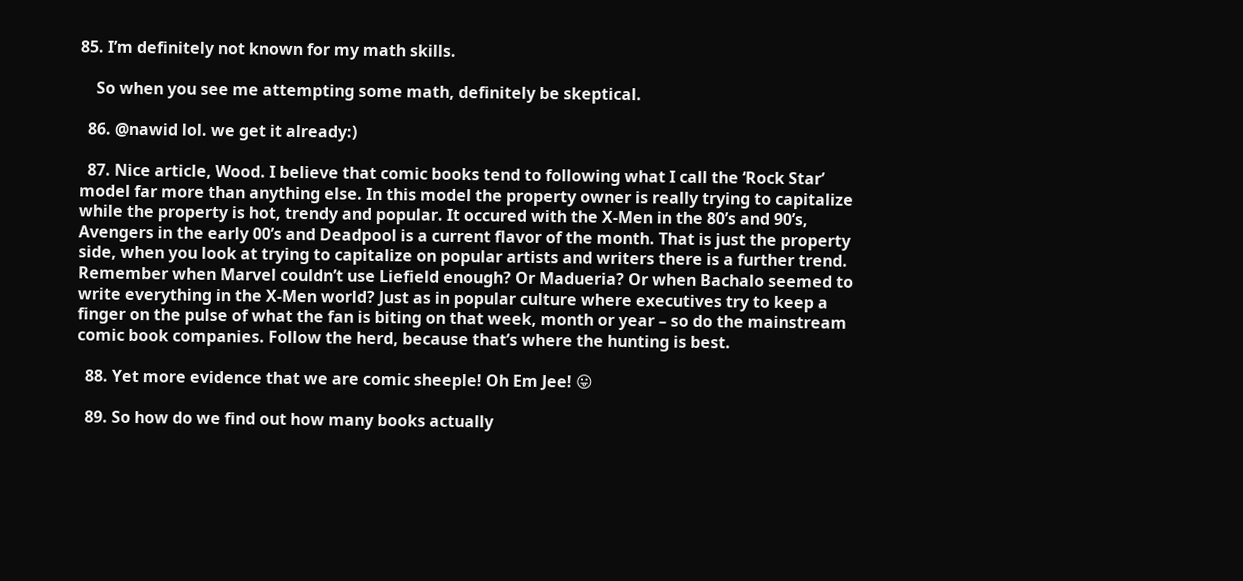85. I’m definitely not known for my math skills.

    So when you see me attempting some math, definitely be skeptical.

  86. @nawid lol. we get it already:)

  87. Nice article, Wood. I believe that comic books tend to following what I call the ‘Rock Star’ model far more than anything else. In this model the property owner is really trying to capitalize while the property is hot, trendy and popular. It occured with the X-Men in the 80’s and 90’s, Avengers in the early 00’s and Deadpool is a current flavor of the month. That is just the property side, when you look at trying to capitalize on popular artists and writers there is a further trend. Remember when Marvel couldn’t use Liefield enough? Or Madueria? Or when Bachalo seemed to write everything in the X-Men world? Just as in popular culture where executives try to keep a finger on the pulse of what the fan is biting on that week, month or year – so do the mainstream comic book companies. Follow the herd, because that’s where the hunting is best.

  88. Yet more evidence that we are comic sheeple! Oh Em Jee! 😛

  89. So how do we find out how many books actually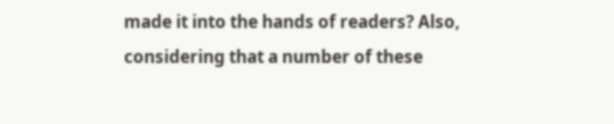made it into the hands of readers? Also, considering that a number of these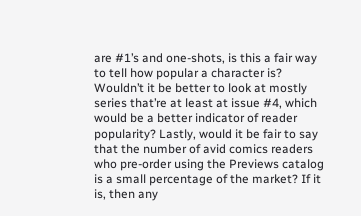are #1’s and one-shots, is this a fair way to tell how popular a character is? Wouldn’t it be better to look at mostly series that’re at least at issue #4, which would be a better indicator of reader popularity? Lastly, would it be fair to say that the number of avid comics readers who pre-order using the Previews catalog is a small percentage of the market? If it is, then any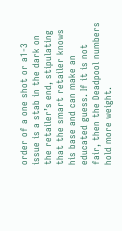order of a one shot or a1-3 issue is a stab in the dark on the retailer’s end, stipulating that the smart retailer knows his base and can make an educated guess. If it is not fair, then the Deadpool numbers hold more weight.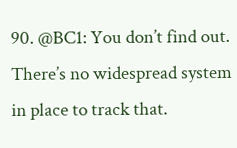90. @BC1: You don’t find out. There’s no widespread system in place to track that.